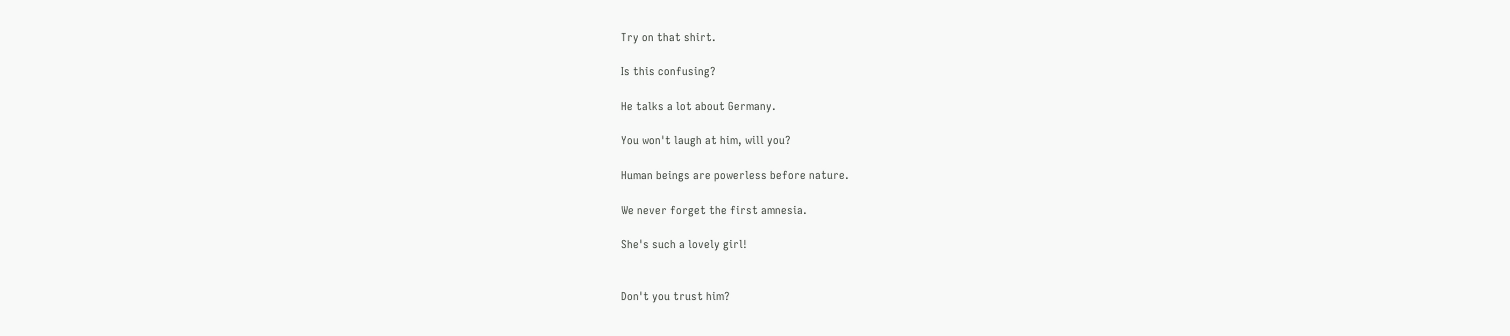Try on that shirt.

Is this confusing?

He talks a lot about Germany.

You won't laugh at him, will you?

Human beings are powerless before nature.

We never forget the first amnesia.

She's such a lovely girl!


Don't you trust him?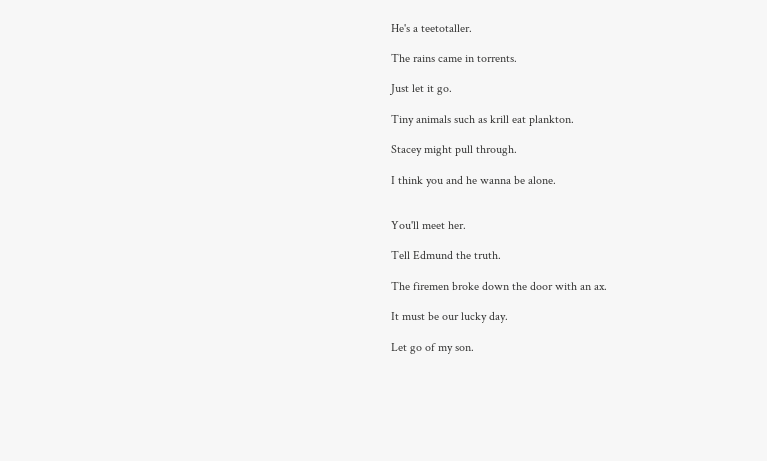He's a teetotaller.

The rains came in torrents.

Just let it go.

Tiny animals such as krill eat plankton.

Stacey might pull through.

I think you and he wanna be alone.


You'll meet her.

Tell Edmund the truth.

The firemen broke down the door with an ax.

It must be our lucky day.

Let go of my son.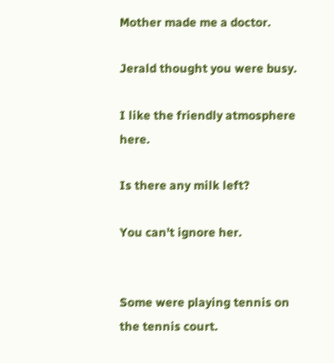Mother made me a doctor.

Jerald thought you were busy.

I like the friendly atmosphere here.

Is there any milk left?

You can't ignore her.


Some were playing tennis on the tennis court.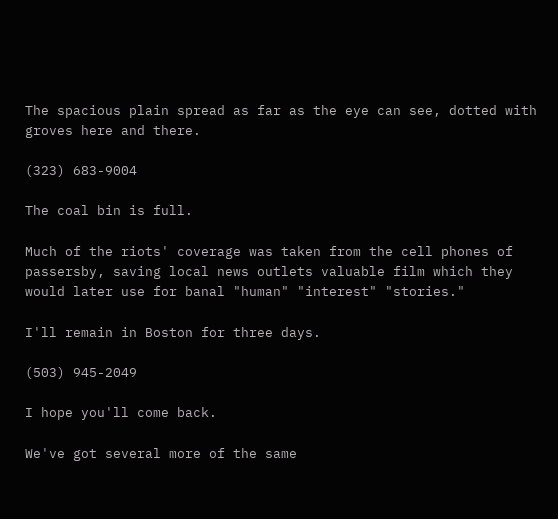The spacious plain spread as far as the eye can see, dotted with groves here and there.

(323) 683-9004

The coal bin is full.

Much of the riots' coverage was taken from the cell phones of passersby, saving local news outlets valuable film which they would later use for banal "human" "interest" "stories."

I'll remain in Boston for three days.

(503) 945-2049

I hope you'll come back.

We've got several more of the same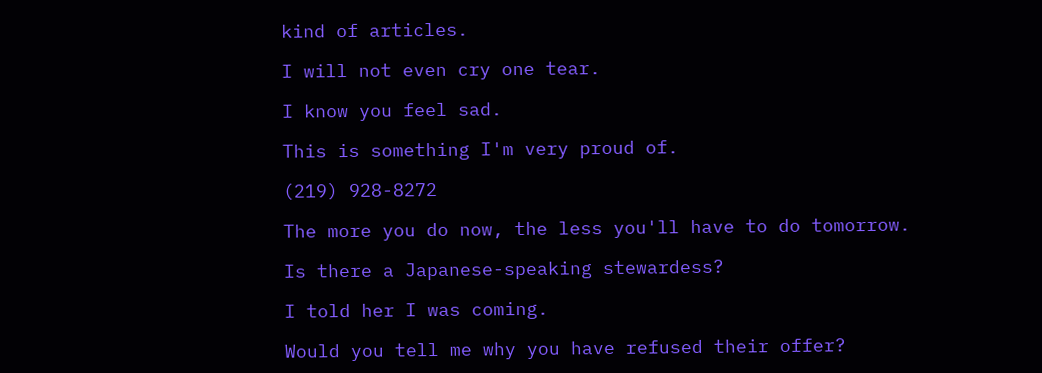kind of articles.

I will not even cry one tear.

I know you feel sad.

This is something I'm very proud of.

(219) 928-8272

The more you do now, the less you'll have to do tomorrow.

Is there a Japanese-speaking stewardess?

I told her I was coming.

Would you tell me why you have refused their offer?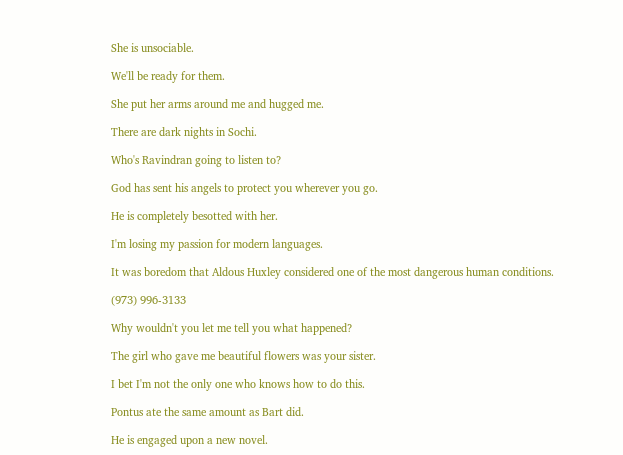She is unsociable.

We'll be ready for them.

She put her arms around me and hugged me.

There are dark nights in Sochi.

Who's Ravindran going to listen to?

God has sent his angels to protect you wherever you go.

He is completely besotted with her.

I'm losing my passion for modern languages.

It was boredom that Aldous Huxley considered one of the most dangerous human conditions.

(973) 996-3133

Why wouldn't you let me tell you what happened?

The girl who gave me beautiful flowers was your sister.

I bet I'm not the only one who knows how to do this.

Pontus ate the same amount as Bart did.

He is engaged upon a new novel.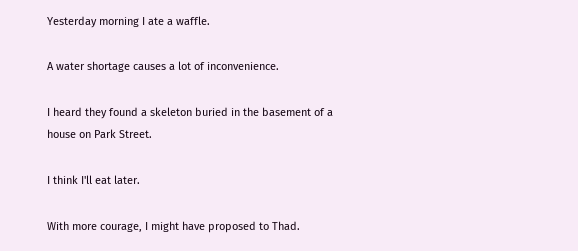Yesterday morning I ate a waffle.

A water shortage causes a lot of inconvenience.

I heard they found a skeleton buried in the basement of a house on Park Street.

I think I'll eat later.

With more courage, I might have proposed to Thad.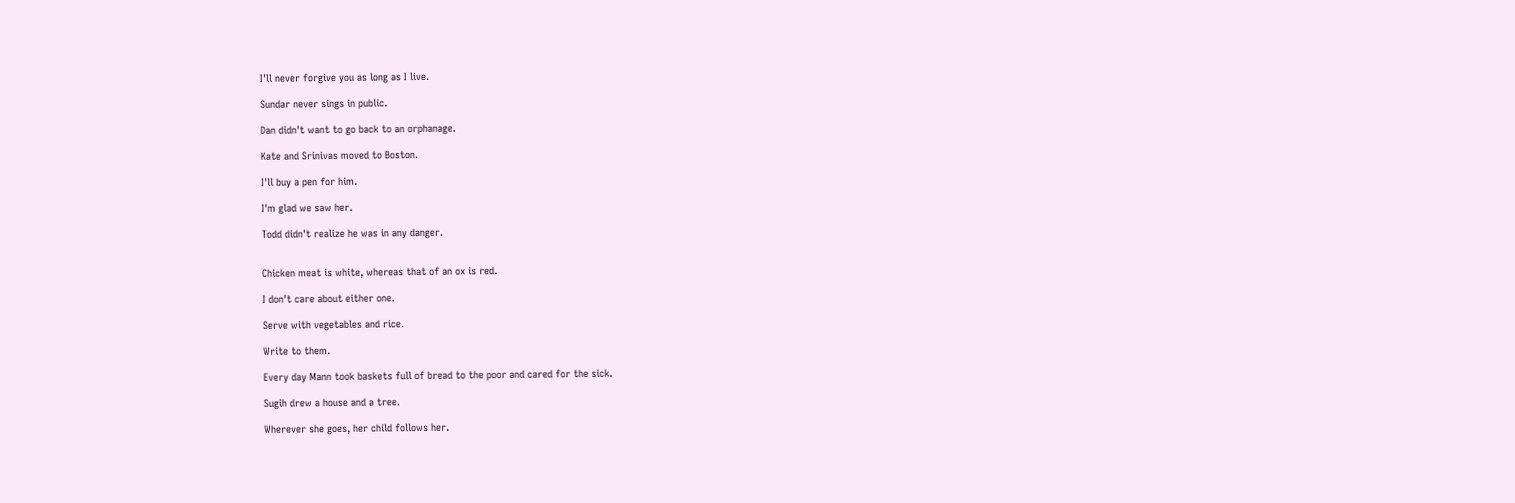I'll never forgive you as long as I live.

Sundar never sings in public.

Dan didn't want to go back to an orphanage.

Kate and Srinivas moved to Boston.

I'll buy a pen for him.

I'm glad we saw her.

Todd didn't realize he was in any danger.


Chicken meat is white, whereas that of an ox is red.

I don't care about either one.

Serve with vegetables and rice.

Write to them.

Every day Mann took baskets full of bread to the poor and cared for the sick.

Sugih drew a house and a tree.

Wherever she goes, her child follows her.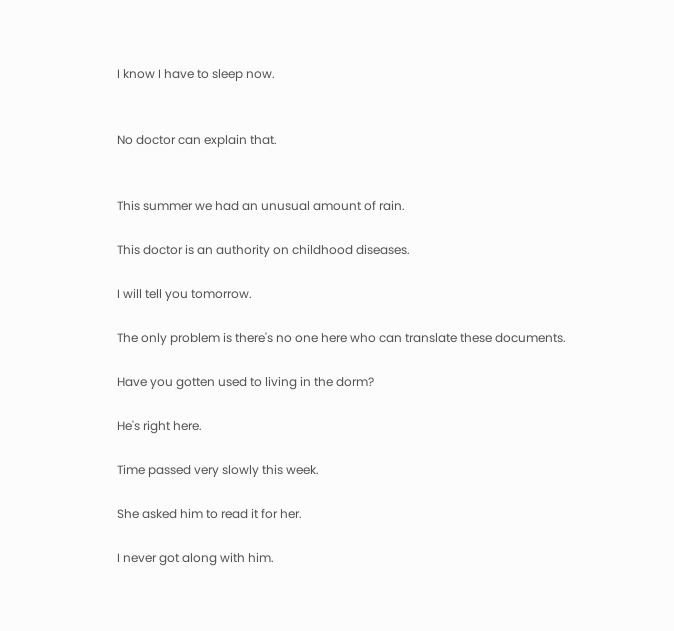I know I have to sleep now.


No doctor can explain that.


This summer we had an unusual amount of rain.

This doctor is an authority on childhood diseases.

I will tell you tomorrow.

The only problem is there's no one here who can translate these documents.

Have you gotten used to living in the dorm?

He's right here.

Time passed very slowly this week.

She asked him to read it for her.

I never got along with him.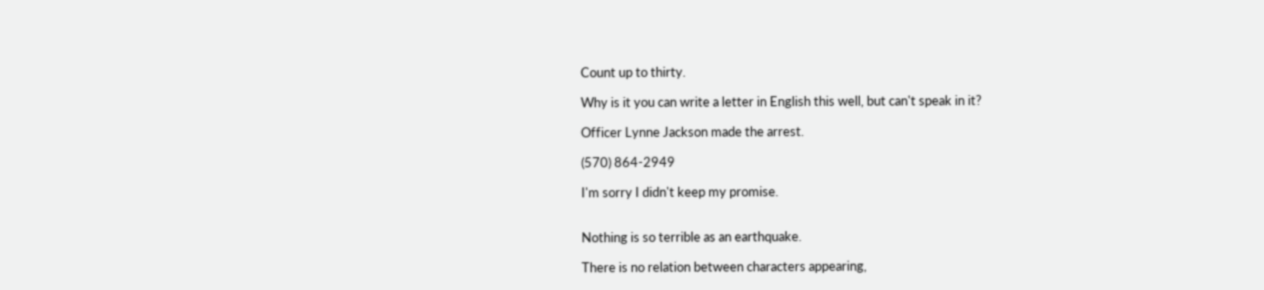Count up to thirty.

Why is it you can write a letter in English this well, but can't speak in it?

Officer Lynne Jackson made the arrest.

(570) 864-2949

I'm sorry I didn't keep my promise.


Nothing is so terrible as an earthquake.

There is no relation between characters appearing,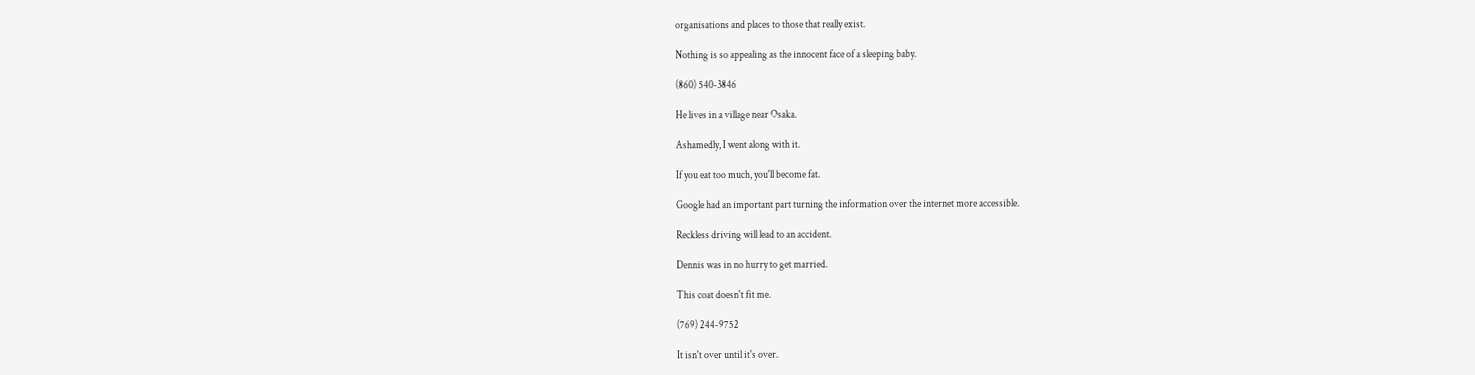organisations and places to those that really exist.

Nothing is so appealing as the innocent face of a sleeping baby.

(860) 540-3846

He lives in a village near Osaka.

Ashamedly, I went along with it.

If you eat too much, you'll become fat.

Google had an important part turning the information over the internet more accessible.

Reckless driving will lead to an accident.

Dennis was in no hurry to get married.

This coat doesn't fit me.

(769) 244-9752

It isn't over until it's over.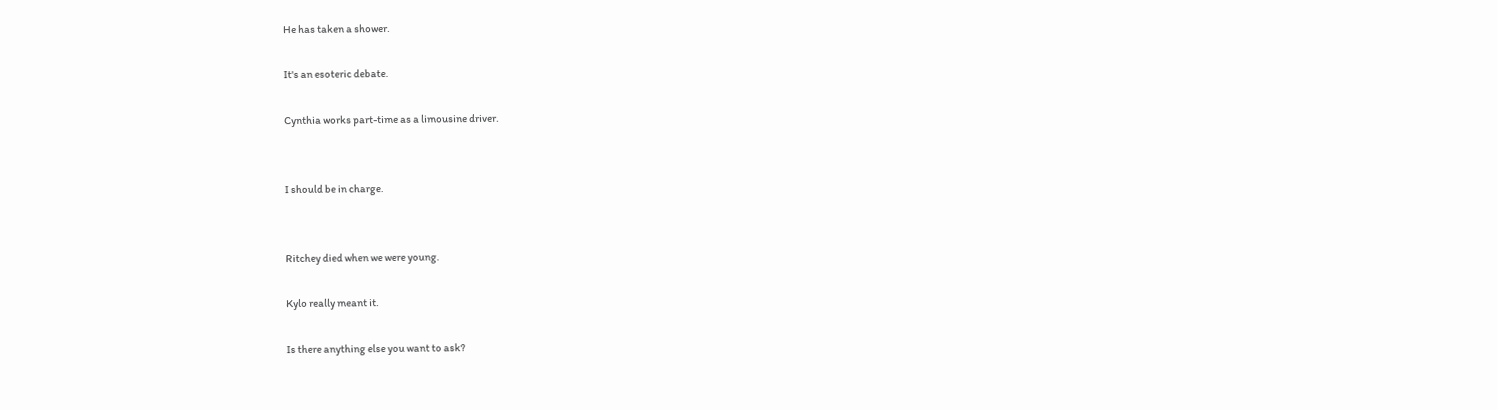He has taken a shower.

It's an esoteric debate.

Cynthia works part-time as a limousine driver.


I should be in charge.


Ritchey died when we were young.

Kylo really meant it.

Is there anything else you want to ask?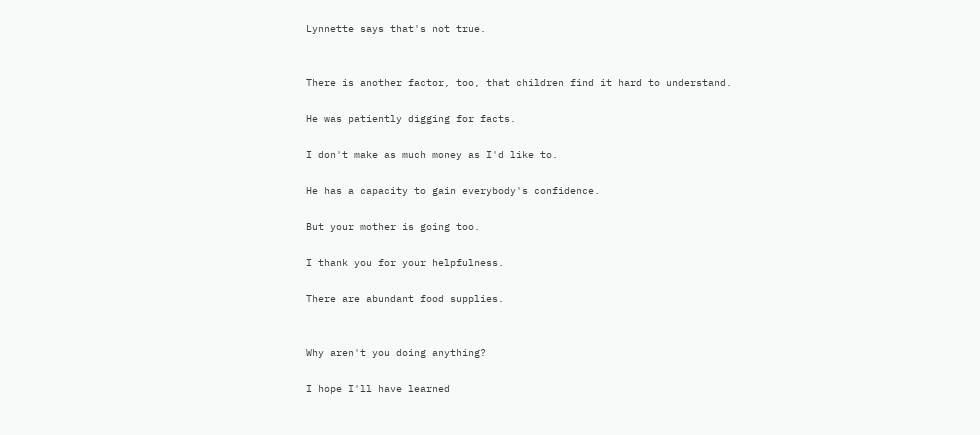Lynnette says that's not true.


There is another factor, too, that children find it hard to understand.

He was patiently digging for facts.

I don't make as much money as I'd like to.

He has a capacity to gain everybody's confidence.

But your mother is going too.

I thank you for your helpfulness.

There are abundant food supplies.


Why aren't you doing anything?

I hope I'll have learned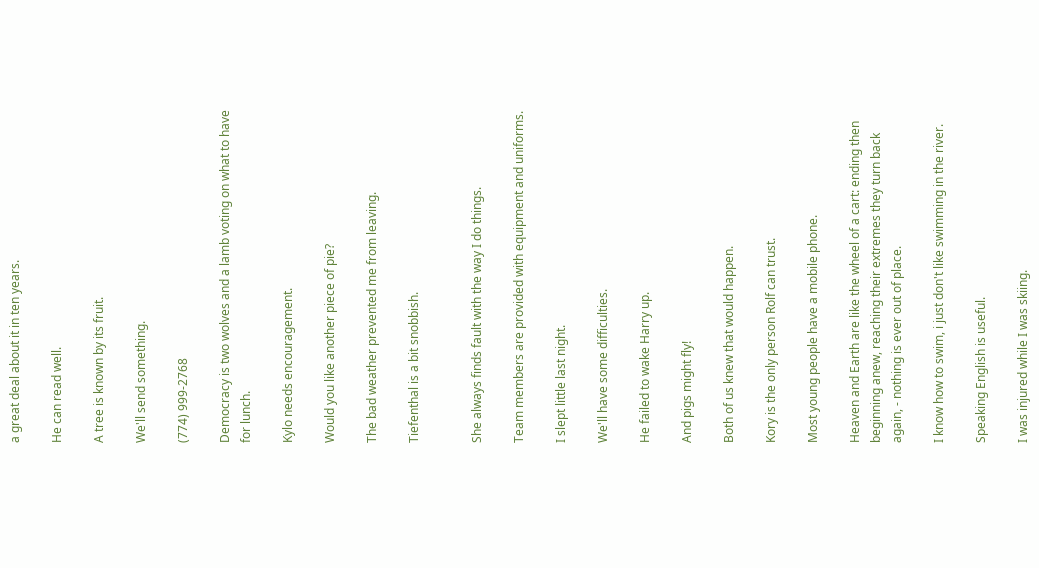a great deal about it in ten years.

He can read well.

A tree is known by its fruit.

We'll send something.

(774) 999-2768

Democracy is two wolves and a lamb voting on what to have for lunch.

Kylo needs encouragement.

Would you like another piece of pie?

The bad weather prevented me from leaving.

Tiefenthal is a bit snobbish.


She always finds fault with the way I do things.

Team members are provided with equipment and uniforms.

I slept little last night.

We'll have some difficulties.

He failed to wake Harry up.

And pigs might fly!

Both of us knew that would happen.

Kory is the only person Rolf can trust.

Most young people have a mobile phone.

Heaven and Earth are like the wheel of a cart: ending then beginning anew, reaching their extremes they turn back again, - nothing is ever out of place.

I know how to swim, i just don't like swimming in the river.

Speaking English is useful.

I was injured while I was skiing.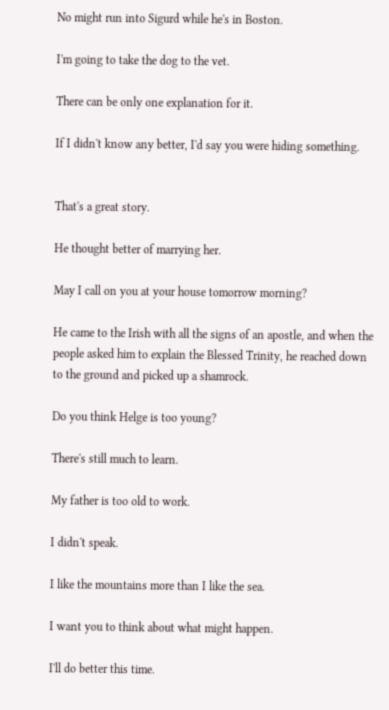No might run into Sigurd while he's in Boston.

I'm going to take the dog to the vet.

There can be only one explanation for it.

If I didn't know any better, I'd say you were hiding something.


That's a great story.

He thought better of marrying her.

May I call on you at your house tomorrow morning?

He came to the Irish with all the signs of an apostle, and when the people asked him to explain the Blessed Trinity, he reached down to the ground and picked up a shamrock.

Do you think Helge is too young?

There's still much to learn.

My father is too old to work.

I didn't speak.

I like the mountains more than I like the sea.

I want you to think about what might happen.

I'll do better this time.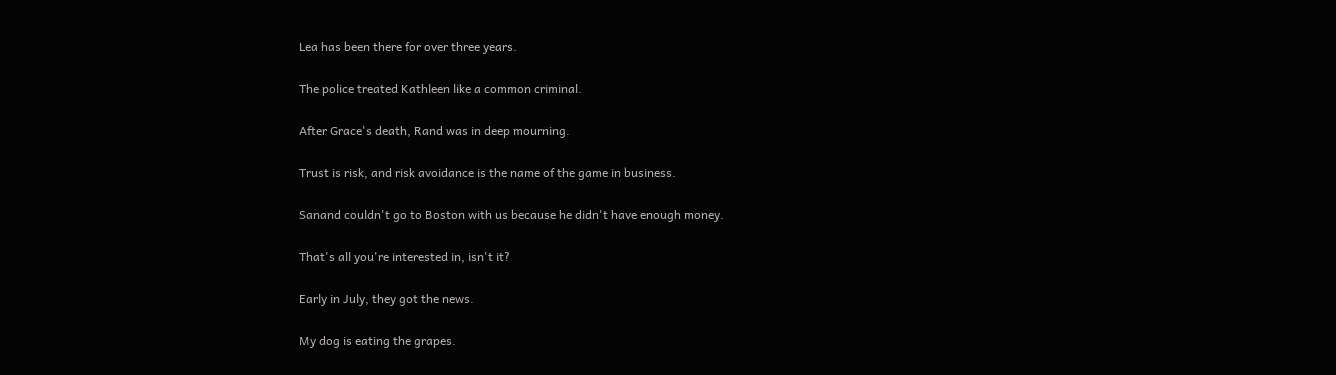Lea has been there for over three years.

The police treated Kathleen like a common criminal.

After Grace's death, Rand was in deep mourning.

Trust is risk, and risk avoidance is the name of the game in business.

Sanand couldn't go to Boston with us because he didn't have enough money.

That's all you're interested in, isn't it?

Early in July, they got the news.

My dog is eating the grapes.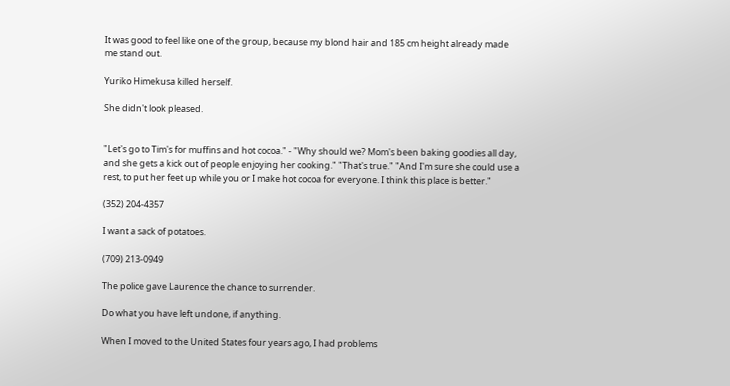It was good to feel like one of the group, because my blond hair and 185 cm height already made me stand out.

Yuriko Himekusa killed herself.

She didn't look pleased.


"Let's go to Tim's for muffins and hot cocoa." - "Why should we? Mom's been baking goodies all day, and she gets a kick out of people enjoying her cooking." "That's true." "And I'm sure she could use a rest, to put her feet up while you or I make hot cocoa for everyone. I think this place is better."

(352) 204-4357

I want a sack of potatoes.

(709) 213-0949

The police gave Laurence the chance to surrender.

Do what you have left undone, if anything.

When I moved to the United States four years ago, I had problems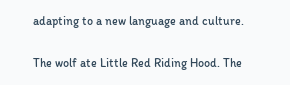adapting to a new language and culture.

The wolf ate Little Red Riding Hood. The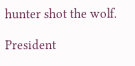hunter shot the wolf.

President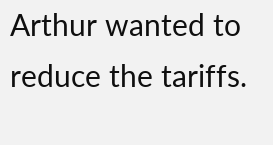Arthur wanted to reduce the tariffs.